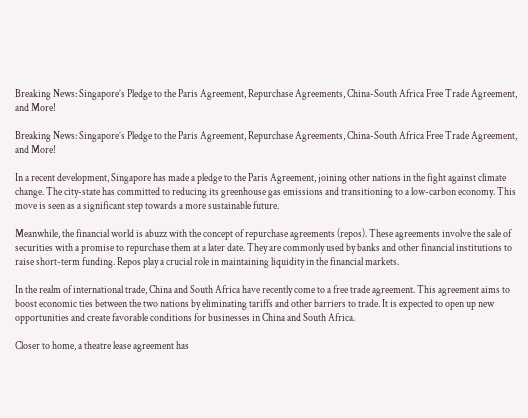Breaking News: Singapore’s Pledge to the Paris Agreement, Repurchase Agreements, China-South Africa Free Trade Agreement, and More!

Breaking News: Singapore’s Pledge to the Paris Agreement, Repurchase Agreements, China-South Africa Free Trade Agreement, and More!

In a recent development, Singapore has made a pledge to the Paris Agreement, joining other nations in the fight against climate change. The city-state has committed to reducing its greenhouse gas emissions and transitioning to a low-carbon economy. This move is seen as a significant step towards a more sustainable future.

Meanwhile, the financial world is abuzz with the concept of repurchase agreements (repos). These agreements involve the sale of securities with a promise to repurchase them at a later date. They are commonly used by banks and other financial institutions to raise short-term funding. Repos play a crucial role in maintaining liquidity in the financial markets.

In the realm of international trade, China and South Africa have recently come to a free trade agreement. This agreement aims to boost economic ties between the two nations by eliminating tariffs and other barriers to trade. It is expected to open up new opportunities and create favorable conditions for businesses in China and South Africa.

Closer to home, a theatre lease agreement has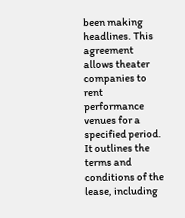been making headlines. This agreement allows theater companies to rent performance venues for a specified period. It outlines the terms and conditions of the lease, including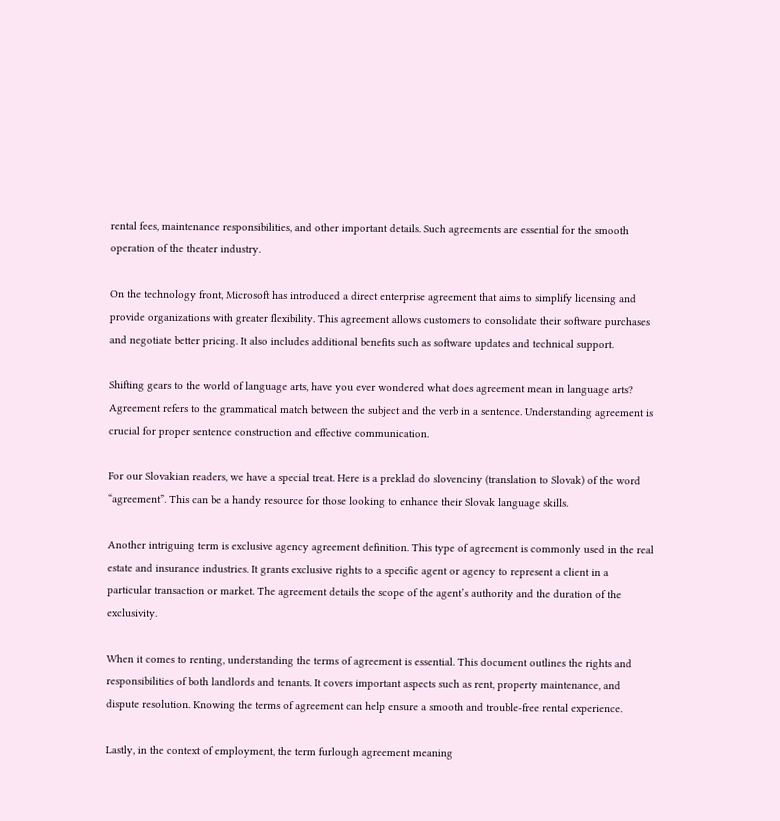rental fees, maintenance responsibilities, and other important details. Such agreements are essential for the smooth operation of the theater industry.

On the technology front, Microsoft has introduced a direct enterprise agreement that aims to simplify licensing and provide organizations with greater flexibility. This agreement allows customers to consolidate their software purchases and negotiate better pricing. It also includes additional benefits such as software updates and technical support.

Shifting gears to the world of language arts, have you ever wondered what does agreement mean in language arts? Agreement refers to the grammatical match between the subject and the verb in a sentence. Understanding agreement is crucial for proper sentence construction and effective communication.

For our Slovakian readers, we have a special treat. Here is a preklad do slovenciny (translation to Slovak) of the word “agreement”. This can be a handy resource for those looking to enhance their Slovak language skills.

Another intriguing term is exclusive agency agreement definition. This type of agreement is commonly used in the real estate and insurance industries. It grants exclusive rights to a specific agent or agency to represent a client in a particular transaction or market. The agreement details the scope of the agent’s authority and the duration of the exclusivity.

When it comes to renting, understanding the terms of agreement is essential. This document outlines the rights and responsibilities of both landlords and tenants. It covers important aspects such as rent, property maintenance, and dispute resolution. Knowing the terms of agreement can help ensure a smooth and trouble-free rental experience.

Lastly, in the context of employment, the term furlough agreement meaning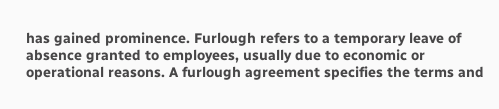has gained prominence. Furlough refers to a temporary leave of absence granted to employees, usually due to economic or operational reasons. A furlough agreement specifies the terms and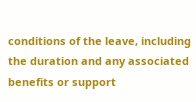conditions of the leave, including the duration and any associated benefits or support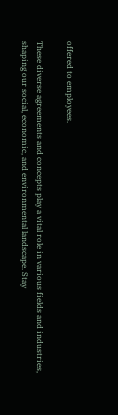offered to employees.

These diverse agreements and concepts play a vital role in various fields and industries, shaping our social, economic, and environmental landscape. Stay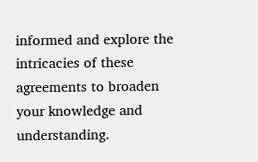informed and explore the intricacies of these agreements to broaden your knowledge and understanding.